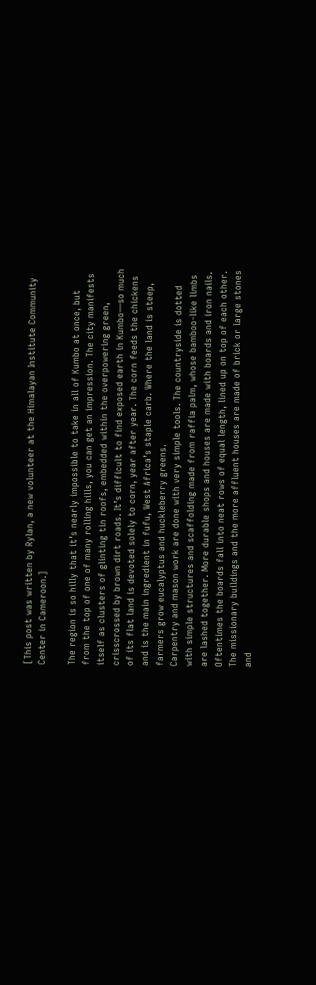[This post was written by Rylan, a new volunteer at the Himalayan Institute Community Center in Cameroon.]

The region is so hilly that it’s nearly impossible to take in all of Kumbo at once, but from the top of one of many rolling hills, you can get an impression. The city manifests itself as clusters of glinting tin roofs, embedded within the overpowering green, crisscrossed by brown dirt roads. It’s difficult to find exposed earth in Kumbo—so much of its flat land is devoted solely to corn, year after year. The corn feeds the chickens and is the main ingredient in fufu, West Africa’s staple carb. Where the land is steep, farmers grow eucalyptus and huckleberry greens.
Carpentry and mason work are done with very simple tools. The countryside is dotted with simple structures and scaffolding made from raffia palm, whose bamboo-like limbs are lashed together. More durable shops and houses are made with boards and iron nails. Oftentimes the boards fall into neat rows of equal length, lined up on top of each other. The missionary buildings and the more affluent houses are made of brick or large stones and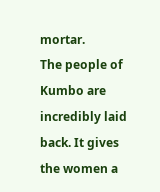mortar.
The people of Kumbo are incredibly laid back. It gives the women a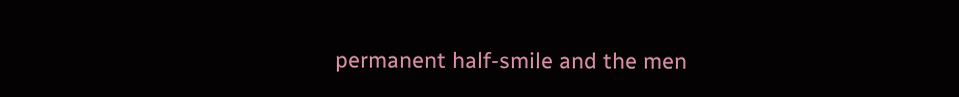permanent half-smile and the men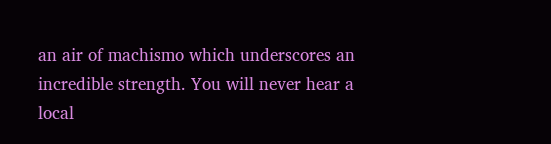an air of machismo which underscores an incredible strength. You will never hear a local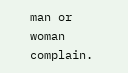man or woman complain.